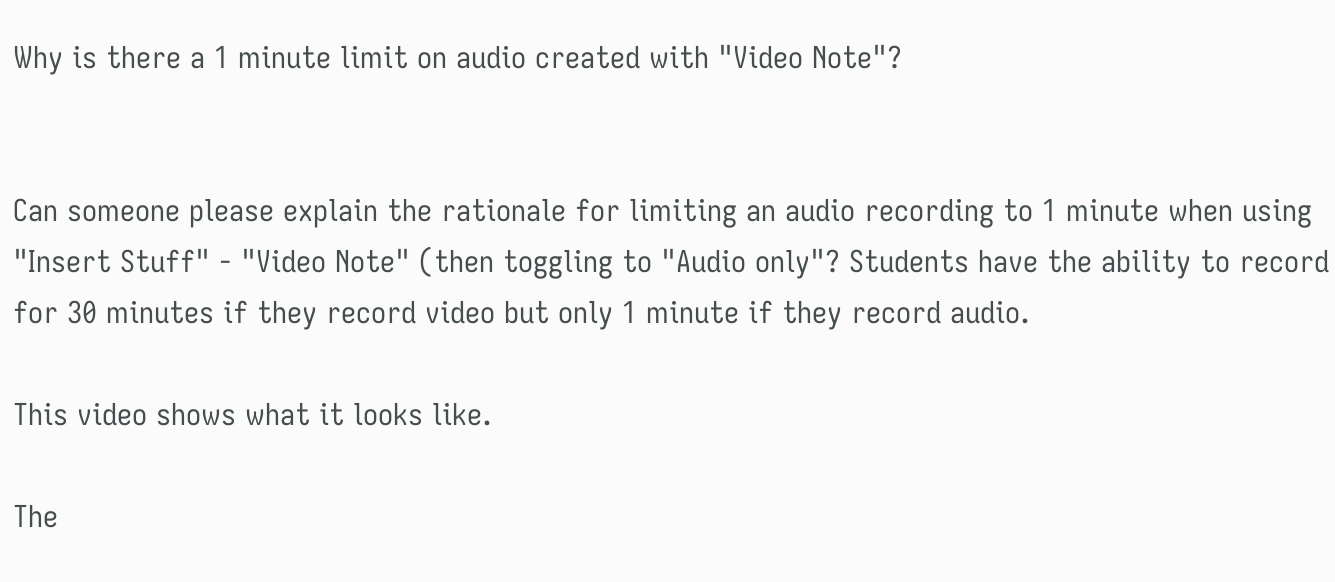Why is there a 1 minute limit on audio created with "Video Note"?


Can someone please explain the rationale for limiting an audio recording to 1 minute when using "Insert Stuff" - "Video Note" (then toggling to "Audio only"? Students have the ability to record for 30 minutes if they record video but only 1 minute if they record audio.

This video shows what it looks like.

The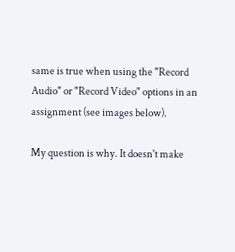same is true when using the "Record Audio" or "Record Video" options in an assignment (see images below).

My question is why. It doesn't make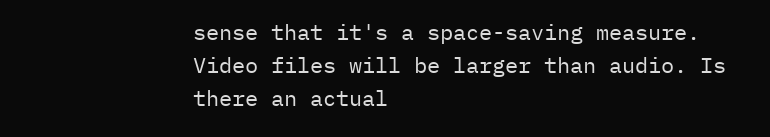sense that it's a space-saving measure. Video files will be larger than audio. Is there an actual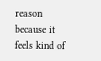reason because it feels kind of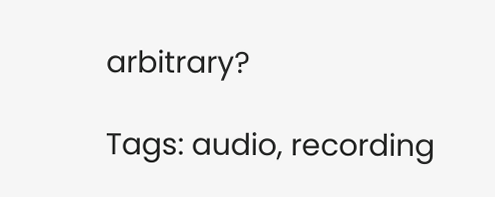arbitrary?

Tags: audio, recording